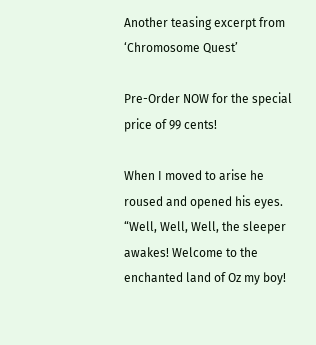Another teasing excerpt from ‘Chromosome Quest’

Pre-Order NOW for the special price of 99 cents!

When I moved to arise he roused and opened his eyes. “Well, Well, Well, the sleeper awakes! Welcome to the enchanted land of Oz my boy!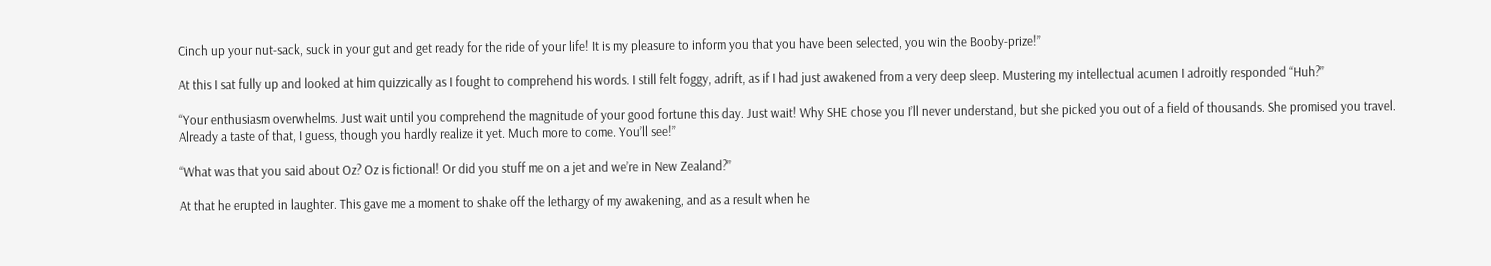Cinch up your nut-sack, suck in your gut and get ready for the ride of your life! It is my pleasure to inform you that you have been selected, you win the Booby-prize!”

At this I sat fully up and looked at him quizzically as I fought to comprehend his words. I still felt foggy, adrift, as if I had just awakened from a very deep sleep. Mustering my intellectual acumen I adroitly responded “Huh?”

“Your enthusiasm overwhelms. Just wait until you comprehend the magnitude of your good fortune this day. Just wait! Why SHE chose you I’ll never understand, but she picked you out of a field of thousands. She promised you travel. Already a taste of that, I guess, though you hardly realize it yet. Much more to come. You’ll see!”

“What was that you said about Oz? Oz is fictional! Or did you stuff me on a jet and we’re in New Zealand?”

At that he erupted in laughter. This gave me a moment to shake off the lethargy of my awakening, and as a result when he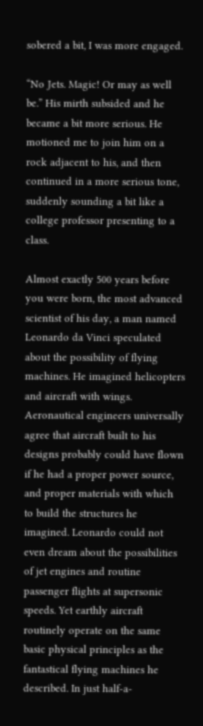sobered a bit, I was more engaged.

“No Jets. Magic! Or may as well be.” His mirth subsided and he became a bit more serious. He motioned me to join him on a rock adjacent to his, and then continued in a more serious tone, suddenly sounding a bit like a college professor presenting to a class.

Almost exactly 500 years before you were born, the most advanced scientist of his day, a man named Leonardo da Vinci speculated about the possibility of flying machines. He imagined helicopters and aircraft with wings. Aeronautical engineers universally agree that aircraft built to his designs probably could have flown if he had a proper power source, and proper materials with which to build the structures he imagined. Leonardo could not even dream about the possibilities of jet engines and routine passenger flights at supersonic speeds. Yet earthly aircraft routinely operate on the same basic physical principles as the fantastical flying machines he described. In just half-a-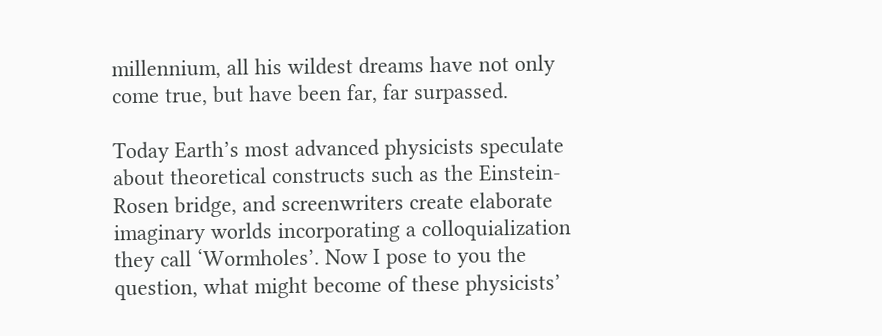millennium, all his wildest dreams have not only come true, but have been far, far surpassed.

Today Earth’s most advanced physicists speculate about theoretical constructs such as the Einstein-Rosen bridge, and screenwriters create elaborate imaginary worlds incorporating a colloquialization they call ‘Wormholes’. Now I pose to you the question, what might become of these physicists’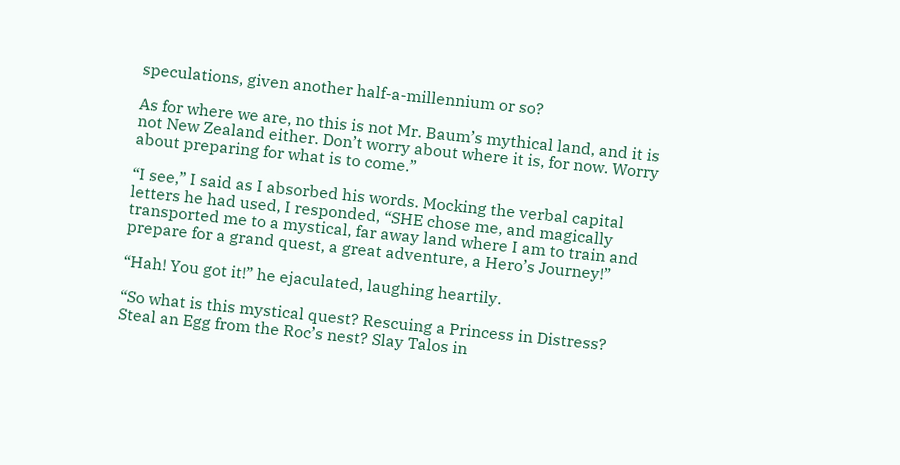speculations, given another half-a-millennium or so?

As for where we are, no this is not Mr. Baum’s mythical land, and it is not New Zealand either. Don’t worry about where it is, for now. Worry about preparing for what is to come.”

“I see,” I said as I absorbed his words. Mocking the verbal capital letters he had used, I responded, “SHE chose me, and magically transported me to a mystical, far away land where I am to train and prepare for a grand quest, a great adventure, a Hero’s Journey!”

“Hah! You got it!” he ejaculated, laughing heartily.

“So what is this mystical quest? Rescuing a Princess in Distress? Steal an Egg from the Roc’s nest? Slay Talos in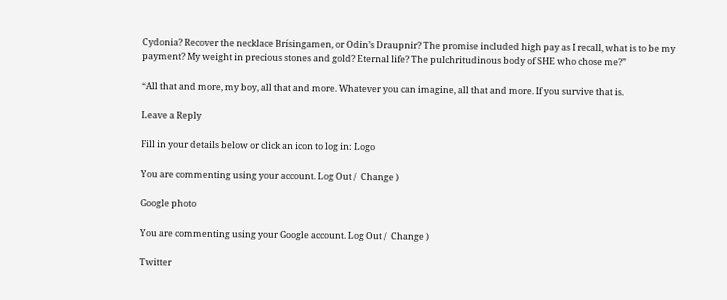Cydonia? Recover the necklace Brísingamen, or Odin’s Draupnir? The promise included high pay as I recall, what is to be my payment? My weight in precious stones and gold? Eternal life? The pulchritudinous body of SHE who chose me?”

“All that and more, my boy, all that and more. Whatever you can imagine, all that and more. If you survive that is.

Leave a Reply

Fill in your details below or click an icon to log in: Logo

You are commenting using your account. Log Out /  Change )

Google photo

You are commenting using your Google account. Log Out /  Change )

Twitter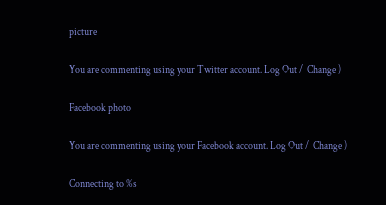picture

You are commenting using your Twitter account. Log Out /  Change )

Facebook photo

You are commenting using your Facebook account. Log Out /  Change )

Connecting to %s